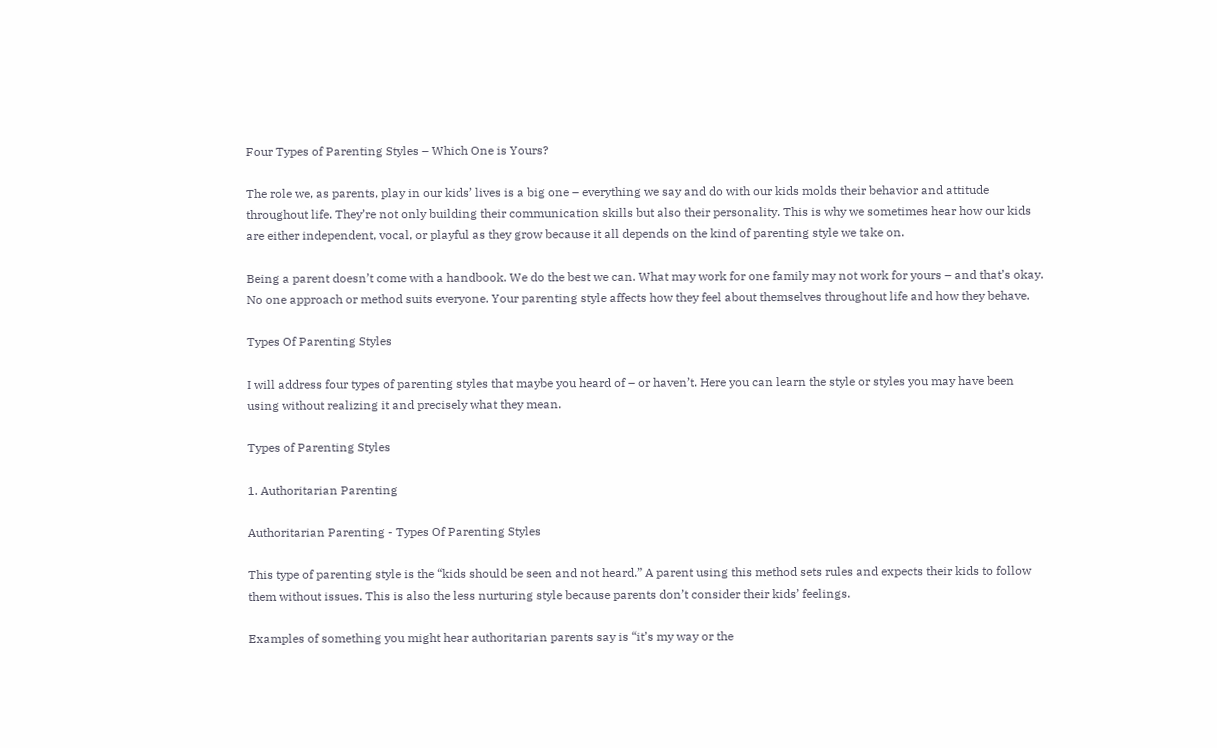Four Types of Parenting Styles – Which One is Yours?

The role we, as parents, play in our kids’ lives is a big one – everything we say and do with our kids molds their behavior and attitude throughout life. They’re not only building their communication skills but also their personality. This is why we sometimes hear how our kids are either independent, vocal, or playful as they grow because it all depends on the kind of parenting style we take on.

Being a parent doesn’t come with a handbook. We do the best we can. What may work for one family may not work for yours – and that’s okay. No one approach or method suits everyone. Your parenting style affects how they feel about themselves throughout life and how they behave.

Types Of Parenting Styles

I will address four types of parenting styles that maybe you heard of – or haven’t. Here you can learn the style or styles you may have been using without realizing it and precisely what they mean.

Types of Parenting Styles

1. Authoritarian Parenting

Authoritarian Parenting - Types Of Parenting Styles

This type of parenting style is the “kids should be seen and not heard.” A parent using this method sets rules and expects their kids to follow them without issues. This is also the less nurturing style because parents don’t consider their kids’ feelings.

Examples of something you might hear authoritarian parents say is “it’s my way or the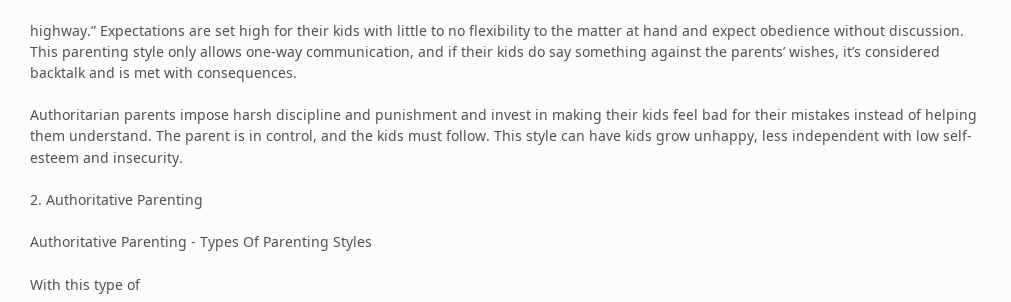highway.” Expectations are set high for their kids with little to no flexibility to the matter at hand and expect obedience without discussion. This parenting style only allows one-way communication, and if their kids do say something against the parents’ wishes, it’s considered backtalk and is met with consequences.

Authoritarian parents impose harsh discipline and punishment and invest in making their kids feel bad for their mistakes instead of helping them understand. The parent is in control, and the kids must follow. This style can have kids grow unhappy, less independent with low self-esteem and insecurity.

2. Authoritative Parenting

Authoritative Parenting - Types Of Parenting Styles

With this type of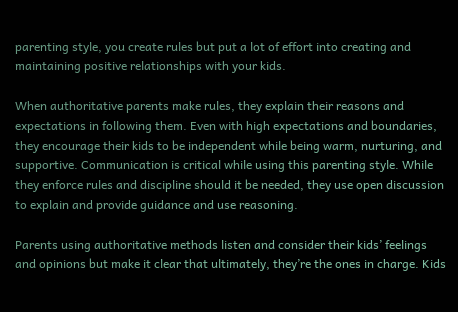parenting style, you create rules but put a lot of effort into creating and maintaining positive relationships with your kids.

When authoritative parents make rules, they explain their reasons and expectations in following them. Even with high expectations and boundaries, they encourage their kids to be independent while being warm, nurturing, and supportive. Communication is critical while using this parenting style. While they enforce rules and discipline should it be needed, they use open discussion to explain and provide guidance and use reasoning.

Parents using authoritative methods listen and consider their kids’ feelings and opinions but make it clear that ultimately, they’re the ones in charge. Kids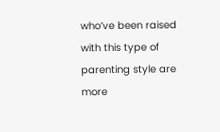who’ve been raised with this type of parenting style are more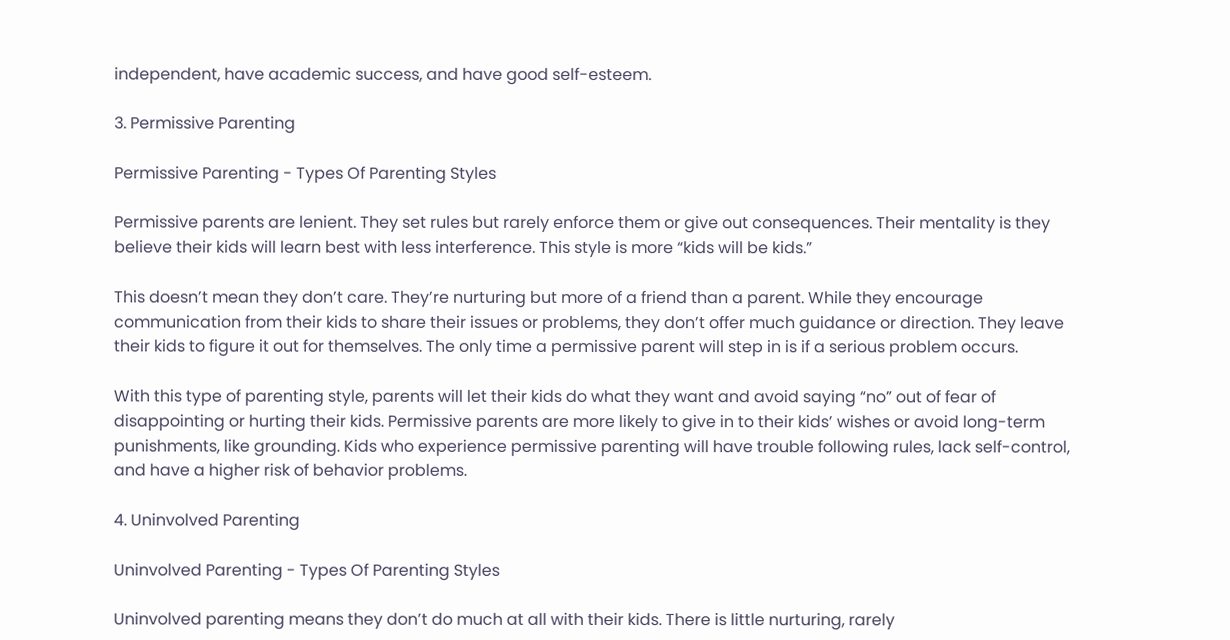independent, have academic success, and have good self-esteem.

3. Permissive Parenting

Permissive Parenting - Types Of Parenting Styles

Permissive parents are lenient. They set rules but rarely enforce them or give out consequences. Their mentality is they believe their kids will learn best with less interference. This style is more “kids will be kids.”

This doesn’t mean they don’t care. They’re nurturing but more of a friend than a parent. While they encourage communication from their kids to share their issues or problems, they don’t offer much guidance or direction. They leave their kids to figure it out for themselves. The only time a permissive parent will step in is if a serious problem occurs.

With this type of parenting style, parents will let their kids do what they want and avoid saying “no” out of fear of disappointing or hurting their kids. Permissive parents are more likely to give in to their kids’ wishes or avoid long-term punishments, like grounding. Kids who experience permissive parenting will have trouble following rules, lack self-control, and have a higher risk of behavior problems.

4. Uninvolved Parenting

Uninvolved Parenting - Types Of Parenting Styles

Uninvolved parenting means they don’t do much at all with their kids. There is little nurturing, rarely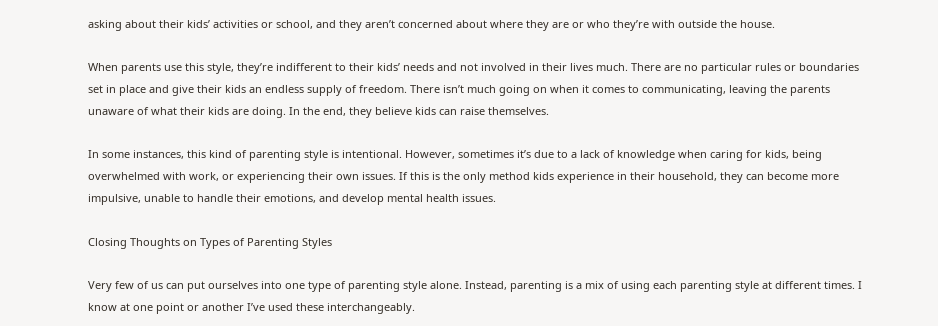asking about their kids’ activities or school, and they aren’t concerned about where they are or who they’re with outside the house.

When parents use this style, they’re indifferent to their kids’ needs and not involved in their lives much. There are no particular rules or boundaries set in place and give their kids an endless supply of freedom. There isn’t much going on when it comes to communicating, leaving the parents unaware of what their kids are doing. In the end, they believe kids can raise themselves.

In some instances, this kind of parenting style is intentional. However, sometimes it’s due to a lack of knowledge when caring for kids, being overwhelmed with work, or experiencing their own issues. If this is the only method kids experience in their household, they can become more impulsive, unable to handle their emotions, and develop mental health issues.

Closing Thoughts on Types of Parenting Styles

Very few of us can put ourselves into one type of parenting style alone. Instead, parenting is a mix of using each parenting style at different times. I know at one point or another I’ve used these interchangeably.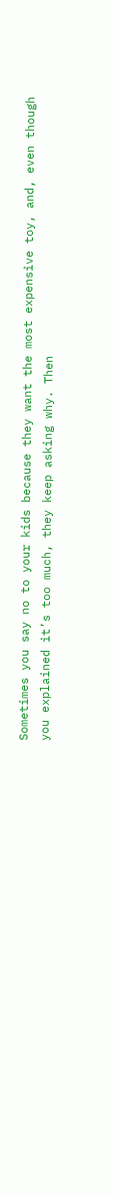Sometimes you say no to your kids because they want the most expensive toy, and, even though you explained it’s too much, they keep asking why. Then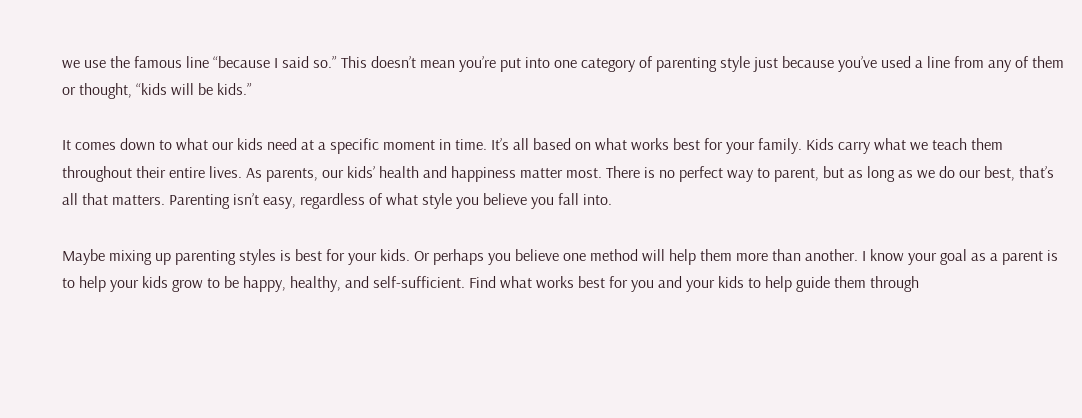we use the famous line “because I said so.” This doesn’t mean you’re put into one category of parenting style just because you’ve used a line from any of them or thought, “kids will be kids.”

It comes down to what our kids need at a specific moment in time. It’s all based on what works best for your family. Kids carry what we teach them throughout their entire lives. As parents, our kids’ health and happiness matter most. There is no perfect way to parent, but as long as we do our best, that’s all that matters. Parenting isn’t easy, regardless of what style you believe you fall into.

Maybe mixing up parenting styles is best for your kids. Or perhaps you believe one method will help them more than another. I know your goal as a parent is to help your kids grow to be happy, healthy, and self-sufficient. Find what works best for you and your kids to help guide them through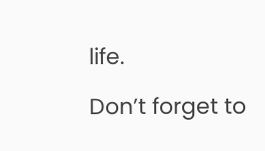life.

Don’t forget to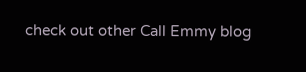check out other Call Emmy blog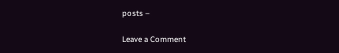posts –

Leave a Comment